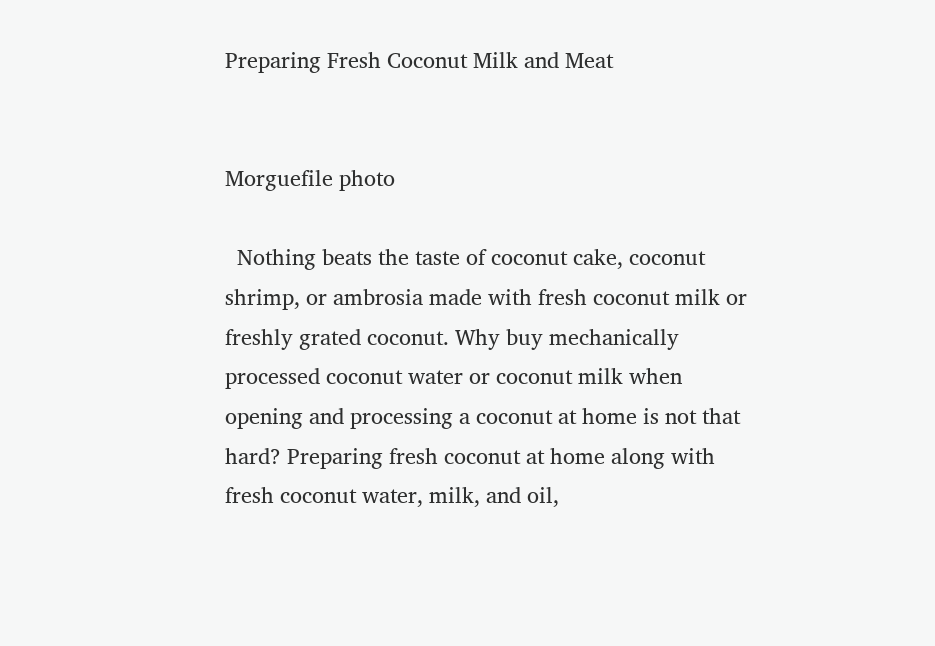Preparing Fresh Coconut Milk and Meat


Morguefile photo

  Nothing beats the taste of coconut cake, coconut shrimp, or ambrosia made with fresh coconut milk or freshly grated coconut. Why buy mechanically processed coconut water or coconut milk when opening and processing a coconut at home is not that hard? Preparing fresh coconut at home along with fresh coconut water, milk, and oil,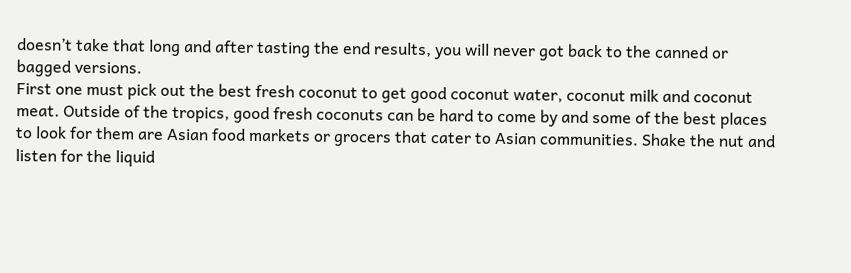doesn’t take that long and after tasting the end results, you will never got back to the canned or bagged versions.
First one must pick out the best fresh coconut to get good coconut water, coconut milk and coconut meat. Outside of the tropics, good fresh coconuts can be hard to come by and some of the best places to look for them are Asian food markets or grocers that cater to Asian communities. Shake the nut and listen for the liquid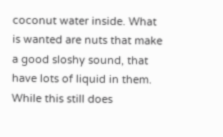coconut water inside. What is wanted are nuts that make a good sloshy sound, that have lots of liquid in them. While this still does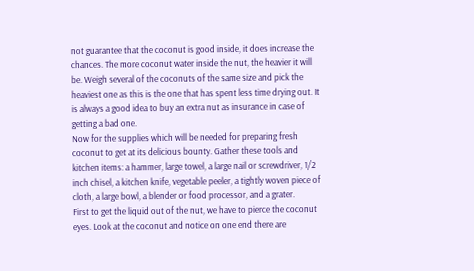not guarantee that the coconut is good inside, it does increase the chances. The more coconut water inside the nut, the heavier it will be. Weigh several of the coconuts of the same size and pick the heaviest one as this is the one that has spent less time drying out. It is always a good idea to buy an extra nut as insurance in case of getting a bad one.
Now for the supplies which will be needed for preparing fresh coconut to get at its delicious bounty. Gather these tools and kitchen items: a hammer, large towel, a large nail or screwdriver, 1/2 inch chisel, a kitchen knife, vegetable peeler, a tightly woven piece of cloth, a large bowl, a blender or food processor, and a grater.
First to get the liquid out of the nut, we have to pierce the coconut eyes. Look at the coconut and notice on one end there are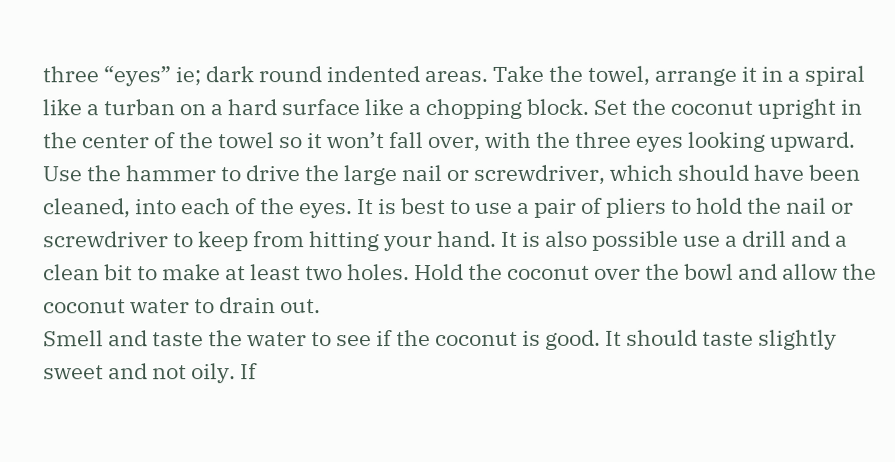three “eyes” ie; dark round indented areas. Take the towel, arrange it in a spiral like a turban on a hard surface like a chopping block. Set the coconut upright in the center of the towel so it won’t fall over, with the three eyes looking upward. Use the hammer to drive the large nail or screwdriver, which should have been cleaned, into each of the eyes. It is best to use a pair of pliers to hold the nail or screwdriver to keep from hitting your hand. It is also possible use a drill and a clean bit to make at least two holes. Hold the coconut over the bowl and allow the coconut water to drain out.
Smell and taste the water to see if the coconut is good. It should taste slightly sweet and not oily. If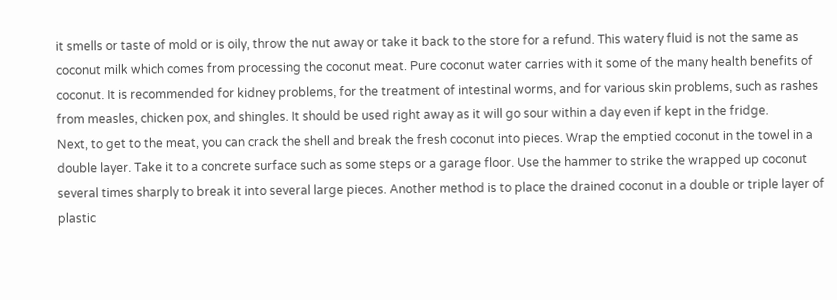it smells or taste of mold or is oily, throw the nut away or take it back to the store for a refund. This watery fluid is not the same as coconut milk which comes from processing the coconut meat. Pure coconut water carries with it some of the many health benefits of coconut. It is recommended for kidney problems, for the treatment of intestinal worms, and for various skin problems, such as rashes from measles, chicken pox, and shingles. It should be used right away as it will go sour within a day even if kept in the fridge.
Next, to get to the meat, you can crack the shell and break the fresh coconut into pieces. Wrap the emptied coconut in the towel in a double layer. Take it to a concrete surface such as some steps or a garage floor. Use the hammer to strike the wrapped up coconut several times sharply to break it into several large pieces. Another method is to place the drained coconut in a double or triple layer of plastic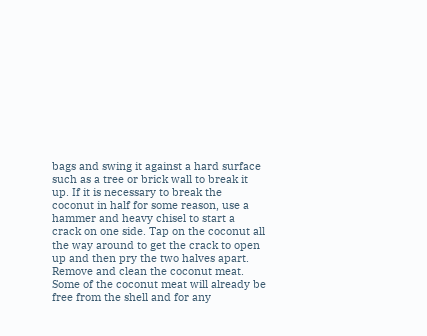bags and swing it against a hard surface such as a tree or brick wall to break it up. If it is necessary to break the coconut in half for some reason, use a hammer and heavy chisel to start a crack on one side. Tap on the coconut all the way around to get the crack to open up and then pry the two halves apart.
Remove and clean the coconut meat. Some of the coconut meat will already be free from the shell and for any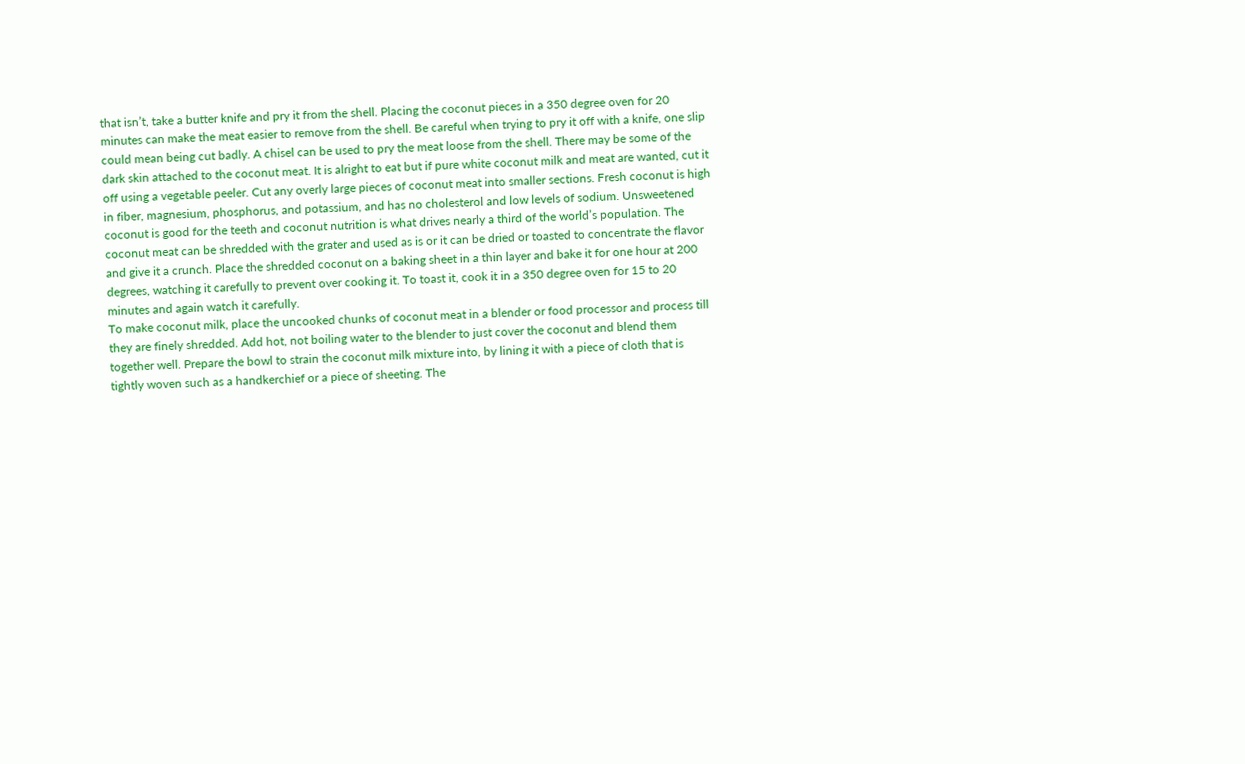that isn’t, take a butter knife and pry it from the shell. Placing the coconut pieces in a 350 degree oven for 20 minutes can make the meat easier to remove from the shell. Be careful when trying to pry it off with a knife, one slip could mean being cut badly. A chisel can be used to pry the meat loose from the shell. There may be some of the dark skin attached to the coconut meat. It is alright to eat but if pure white coconut milk and meat are wanted, cut it off using a vegetable peeler. Cut any overly large pieces of coconut meat into smaller sections. Fresh coconut is high in fiber, magnesium, phosphorus, and potassium, and has no cholesterol and low levels of sodium. Unsweetened coconut is good for the teeth and coconut nutrition is what drives nearly a third of the world’s population. The coconut meat can be shredded with the grater and used as is or it can be dried or toasted to concentrate the flavor and give it a crunch. Place the shredded coconut on a baking sheet in a thin layer and bake it for one hour at 200 degrees, watching it carefully to prevent over cooking it. To toast it, cook it in a 350 degree oven for 15 to 20 minutes and again watch it carefully.
To make coconut milk, place the uncooked chunks of coconut meat in a blender or food processor and process till they are finely shredded. Add hot, not boiling water to the blender to just cover the coconut and blend them together well. Prepare the bowl to strain the coconut milk mixture into, by lining it with a piece of cloth that is tightly woven such as a handkerchief or a piece of sheeting. The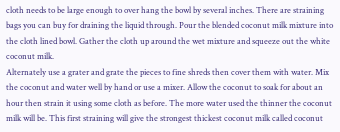cloth needs to be large enough to over hang the bowl by several inches. There are straining bags you can buy for draining the liquid through. Pour the blended coconut milk mixture into the cloth lined bowl. Gather the cloth up around the wet mixture and squeeze out the white coconut milk.
Alternately use a grater and grate the pieces to fine shreds then cover them with water. Mix the coconut and water well by hand or use a mixer. Allow the coconut to soak for about an hour then strain it using some cloth as before. The more water used the thinner the coconut milk will be. This first straining will give the strongest thickest coconut milk called coconut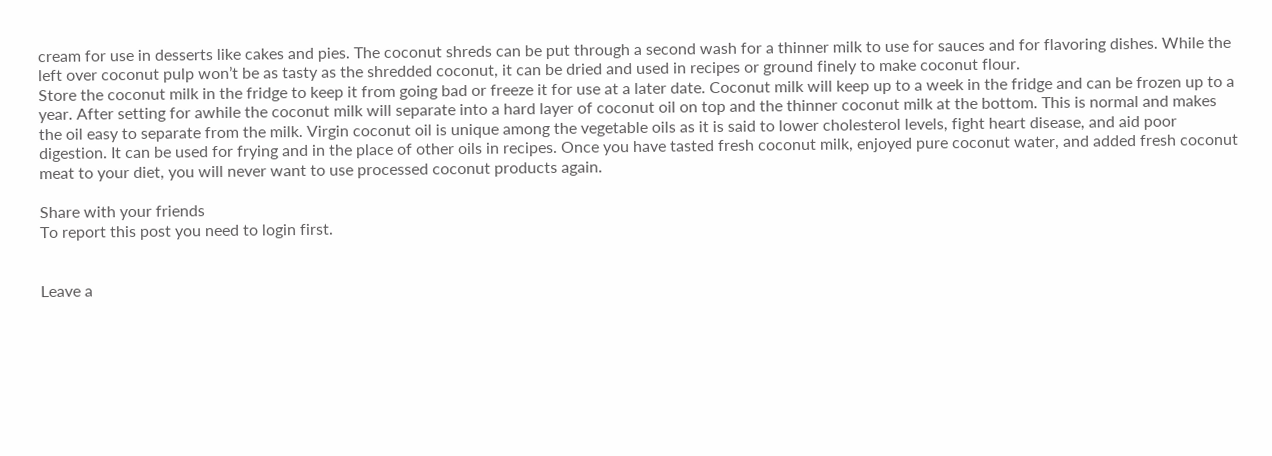cream for use in desserts like cakes and pies. The coconut shreds can be put through a second wash for a thinner milk to use for sauces and for flavoring dishes. While the left over coconut pulp won’t be as tasty as the shredded coconut, it can be dried and used in recipes or ground finely to make coconut flour.
Store the coconut milk in the fridge to keep it from going bad or freeze it for use at a later date. Coconut milk will keep up to a week in the fridge and can be frozen up to a year. After setting for awhile the coconut milk will separate into a hard layer of coconut oil on top and the thinner coconut milk at the bottom. This is normal and makes the oil easy to separate from the milk. Virgin coconut oil is unique among the vegetable oils as it is said to lower cholesterol levels, fight heart disease, and aid poor digestion. It can be used for frying and in the place of other oils in recipes. Once you have tasted fresh coconut milk, enjoyed pure coconut water, and added fresh coconut meat to your diet, you will never want to use processed coconut products again.

Share with your friends
To report this post you need to login first.


Leave a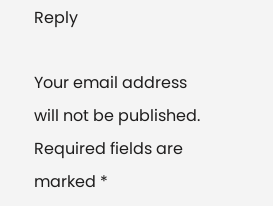Reply

Your email address will not be published. Required fields are marked *